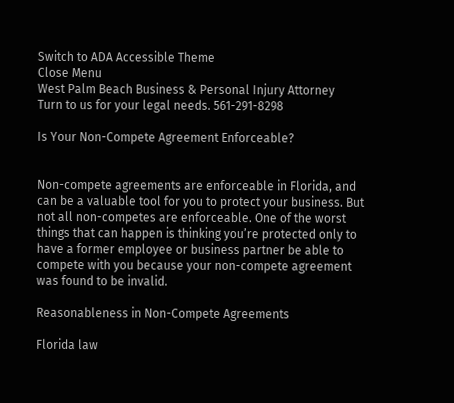Switch to ADA Accessible Theme
Close Menu
West Palm Beach Business & Personal Injury Attorney
Turn to us for your legal needs. 561-291-8298

Is Your Non-Compete Agreement Enforceable?


Non-compete agreements are enforceable in Florida, and can be a valuable tool for you to protect your business. But not all non-competes are enforceable. One of the worst things that can happen is thinking you’re protected only to have a former employee or business partner be able to compete with you because your non-compete agreement was found to be invalid.

Reasonableness in Non-Compete Agreements

Florida law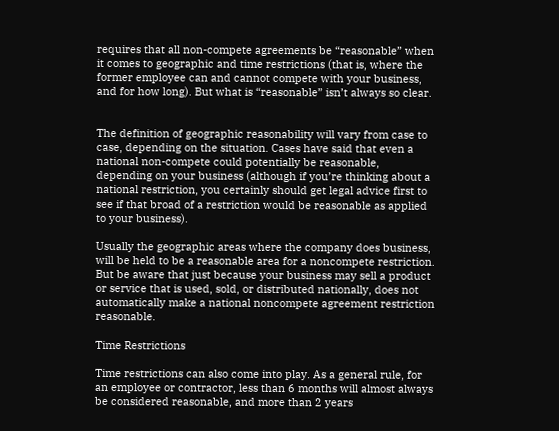requires that all non-compete agreements be “reasonable” when it comes to geographic and time restrictions (that is, where the former employee can and cannot compete with your business, and for how long). But what is “reasonable” isn’t always so clear.


The definition of geographic reasonability will vary from case to case, depending on the situation. Cases have said that even a national non-compete could potentially be reasonable, depending on your business (although if you’re thinking about a national restriction, you certainly should get legal advice first to see if that broad of a restriction would be reasonable as applied to your business).

Usually the geographic areas where the company does business, will be held to be a reasonable area for a noncompete restriction. But be aware that just because your business may sell a product or service that is used, sold, or distributed nationally, does not automatically make a national noncompete agreement restriction reasonable.

Time Restrictions

Time restrictions can also come into play. As a general rule, for an employee or contractor, less than 6 months will almost always be considered reasonable, and more than 2 years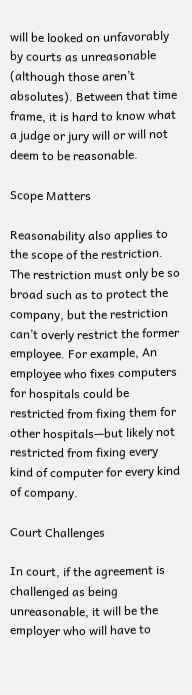will be looked on unfavorably by courts as unreasonable (although those aren’t absolutes). Between that time frame, it is hard to know what a judge or jury will or will not deem to be reasonable.

Scope Matters

Reasonability also applies to the scope of the restriction. The restriction must only be so broad such as to protect the company, but the restriction can’t overly restrict the former employee. For example, An employee who fixes computers for hospitals could be restricted from fixing them for other hospitals—but likely not restricted from fixing every kind of computer for every kind of company.

Court Challenges

In court, if the agreement is challenged as being unreasonable, it will be the employer who will have to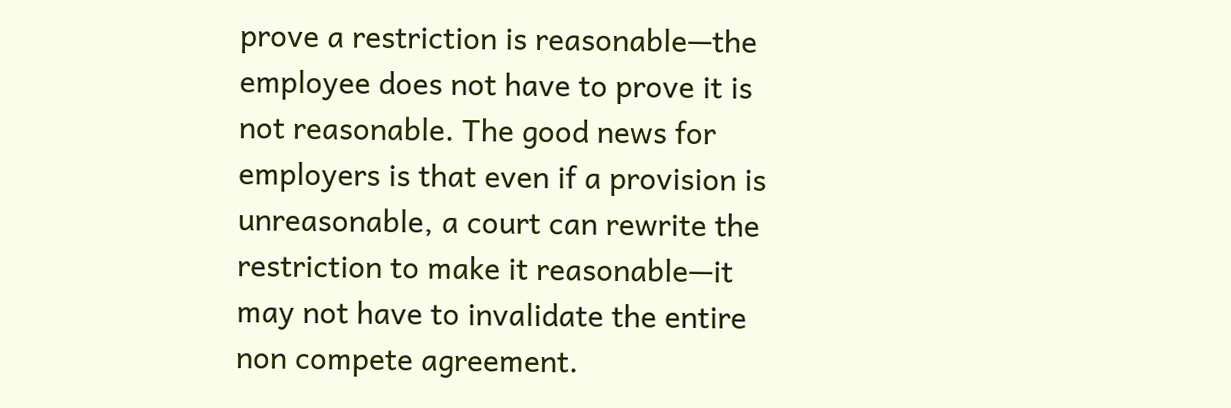prove a restriction is reasonable—the employee does not have to prove it is not reasonable. The good news for employers is that even if a provision is unreasonable, a court can rewrite the restriction to make it reasonable—it may not have to invalidate the entire non compete agreement.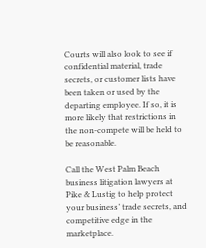Courts will also look to see if confidential material, trade secrets, or customer lists have been taken or used by the departing employee. If so, it is more likely that restrictions in the non-compete will be held to be reasonable.

Call the West Palm Beach business litigation lawyers at Pike & Lustig to help protect your business’ trade secrets, and competitive edge in the marketplace.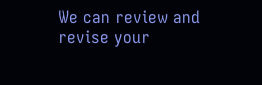We can review and revise your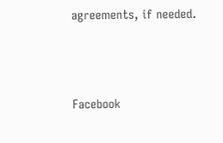agreements, if needed.



Facebook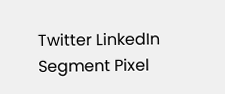Twitter LinkedIn
Segment Pixel